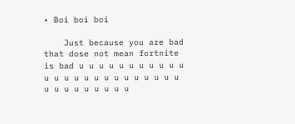• Boi boi boi

    Just because you are bad that dose not mean fortnite is bad u u u u u u u u u u u u u u u u u u u u u u u u u u u u u u u u u u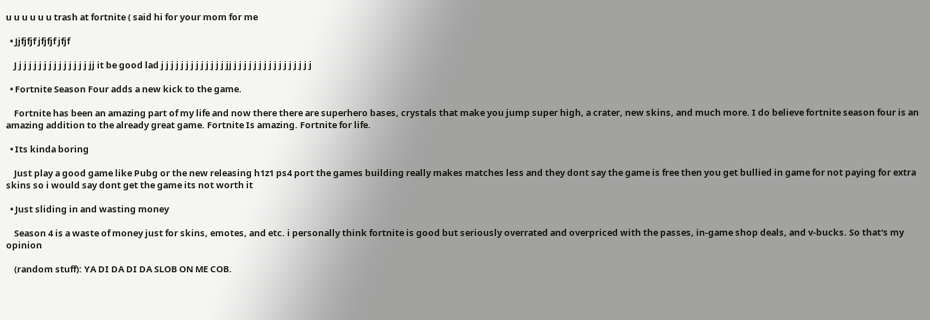u u u u u u trash at fortnite ( said hi for your mom for me

  • Jjfjfjf jfjfjf jfjf

    J j j j j j j j j j j j j j j jj it be good lad j j j j j j j j j j j j j jj j j j j j j j j j j j j j j j j

  • Fortnite Season Four adds a new kick to the game.

    Fortnite has been an amazing part of my life and now there there are superhero bases, crystals that make you jump super high, a crater, new skins, and much more. I do believe fortnite season four is an amazing addition to the already great game. Fortnite Is amazing. Fortnite for life.

  • Its kinda boring

    Just play a good game like Pubg or the new releasing h1z1 ps4 port the games building really makes matches less and they dont say the game is free then you get bullied in game for not paying for extra skins so i would say dont get the game its not worth it

  • Just sliding in and wasting money

    Season 4 is a waste of money just for skins, emotes, and etc. i personally think fortnite is good but seriously overrated and overpriced with the passes, in-game shop deals, and v-bucks. So that's my opinion

    (random stuff): YA DI DA DI DA SLOB ON ME COB.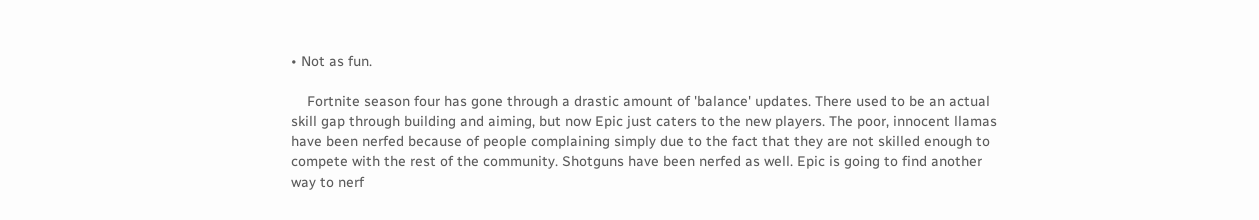• Not as fun.

    Fortnite season four has gone through a drastic amount of 'balance' updates. There used to be an actual skill gap through building and aiming, but now Epic just caters to the new players. The poor, innocent llamas have been nerfed because of people complaining simply due to the fact that they are not skilled enough to compete with the rest of the community. Shotguns have been nerfed as well. Epic is going to find another way to nerf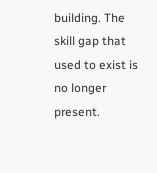building. The skill gap that used to exist is no longer present.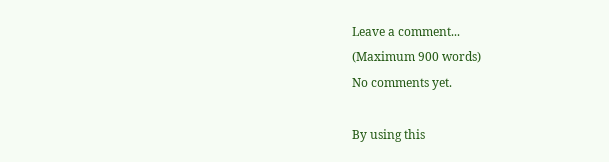Leave a comment...
(Maximum 900 words)
No comments yet.

By using this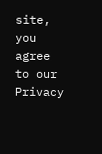site, you agree to our Privacy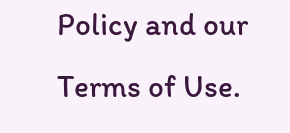Policy and our Terms of Use.